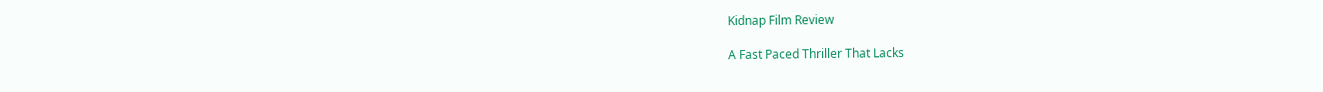Kidnap Film Review

A Fast Paced Thriller That Lacks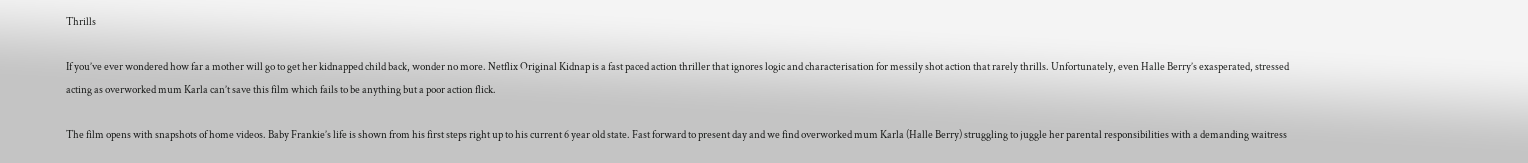Thrills

If you’ve ever wondered how far a mother will go to get her kidnapped child back, wonder no more. Netflix Original Kidnap is a fast paced action thriller that ignores logic and characterisation for messily shot action that rarely thrills. Unfortunately, even Halle Berry’s exasperated, stressed acting as overworked mum Karla can’t save this film which fails to be anything but a poor action flick.

The film opens with snapshots of home videos. Baby Frankie’s life is shown from his first steps right up to his current 6 year old state. Fast forward to present day and we find overworked mum Karla (Halle Berry) struggling to juggle her parental responsibilities with a demanding waitress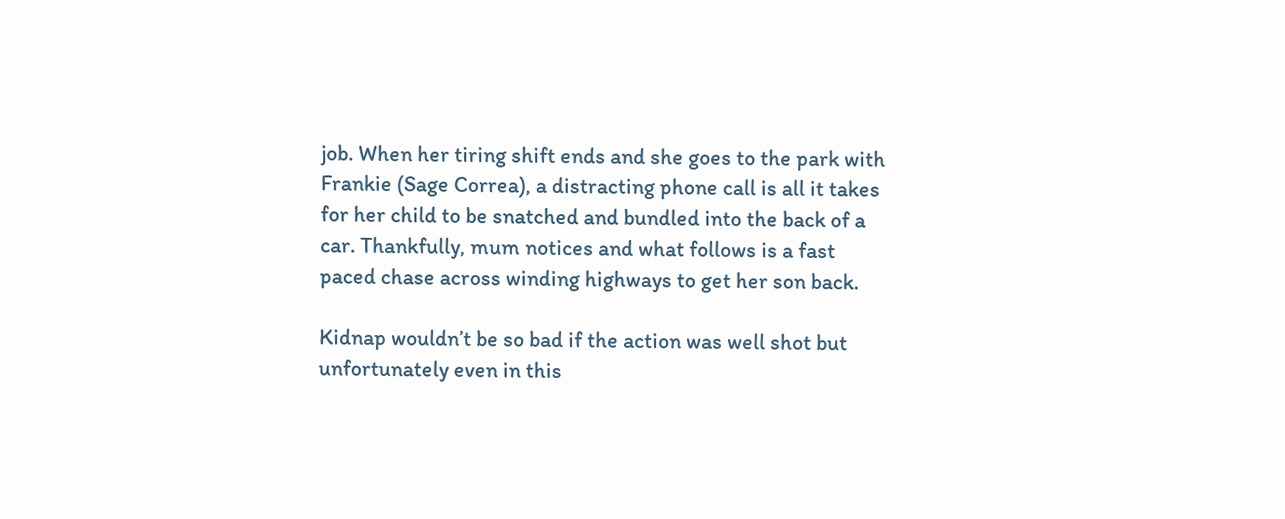job. When her tiring shift ends and she goes to the park with Frankie (Sage Correa), a distracting phone call is all it takes for her child to be snatched and bundled into the back of a car. Thankfully, mum notices and what follows is a fast paced chase across winding highways to get her son back.

Kidnap wouldn’t be so bad if the action was well shot but unfortunately even in this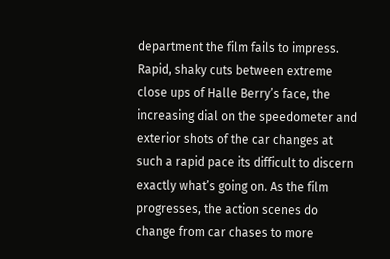department the film fails to impress. Rapid, shaky cuts between extreme close ups of Halle Berry’s face, the increasing dial on the speedometer and exterior shots of the car changes at such a rapid pace its difficult to discern exactly what’s going on. As the film progresses, the action scenes do change from car chases to more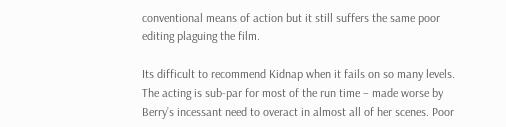conventional means of action but it still suffers the same poor editing plaguing the film.

Its difficult to recommend Kidnap when it fails on so many levels. The acting is sub-par for most of the run time – made worse by Berry’s incessant need to overact in almost all of her scenes. Poor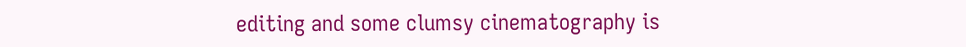editing and some clumsy cinematography is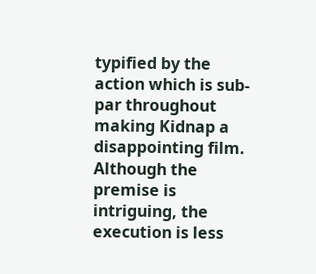typified by the action which is sub-par throughout making Kidnap a disappointing film. Although the premise is intriguing, the execution is less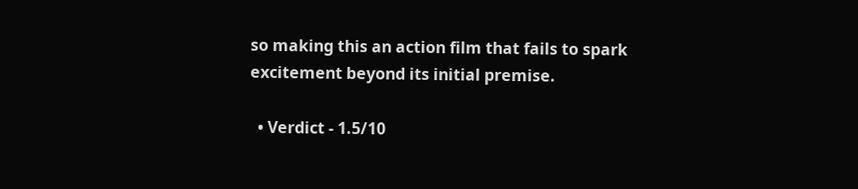so making this an action film that fails to spark excitement beyond its initial premise.

  • Verdict - 1.5/10